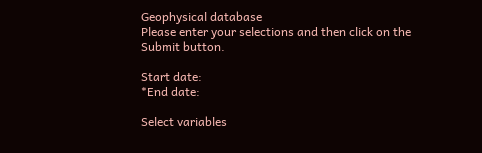Geophysical database
Please enter your selections and then click on the Submit button.

Start date:
*End date:

Select variables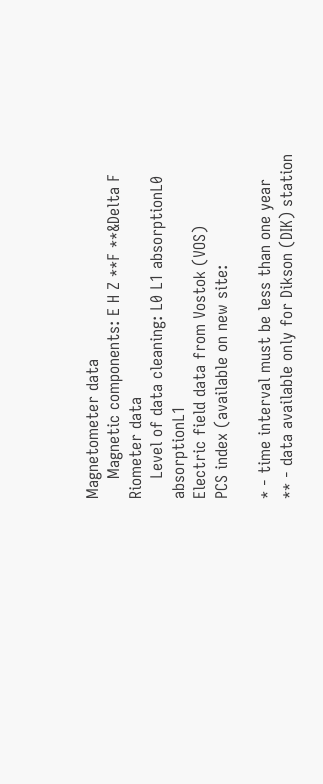Magnetometer data
    Magnetic components: E H Z **F **&Delta F
Riometer data
    Level of data cleaning: L0 L1 absorptionL0 absorptionL1
Electric field data from Vostok (VOS)
PCS index (available on new site:

* - time interval must be less than one year
** - data available only for Dikson (DIK) station